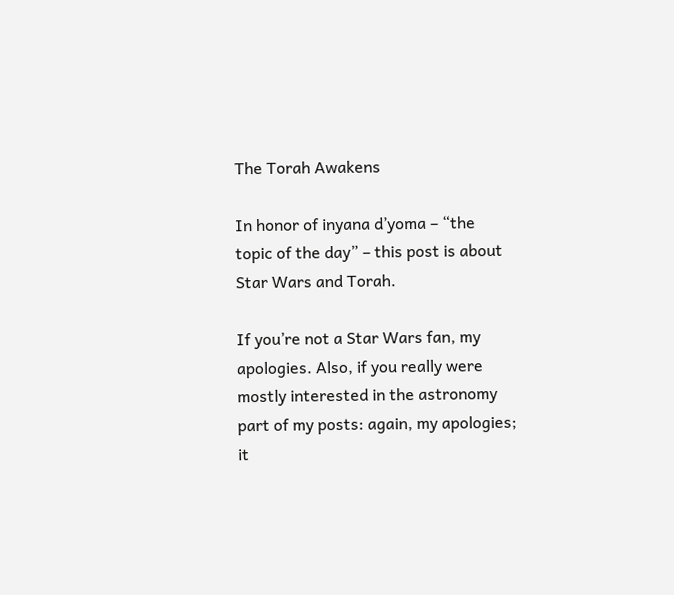The Torah Awakens

In honor of inyana d’yoma – “the topic of the day” – this post is about Star Wars and Torah.

If you’re not a Star Wars fan, my apologies. Also, if you really were mostly interested in the astronomy part of my posts: again, my apologies; it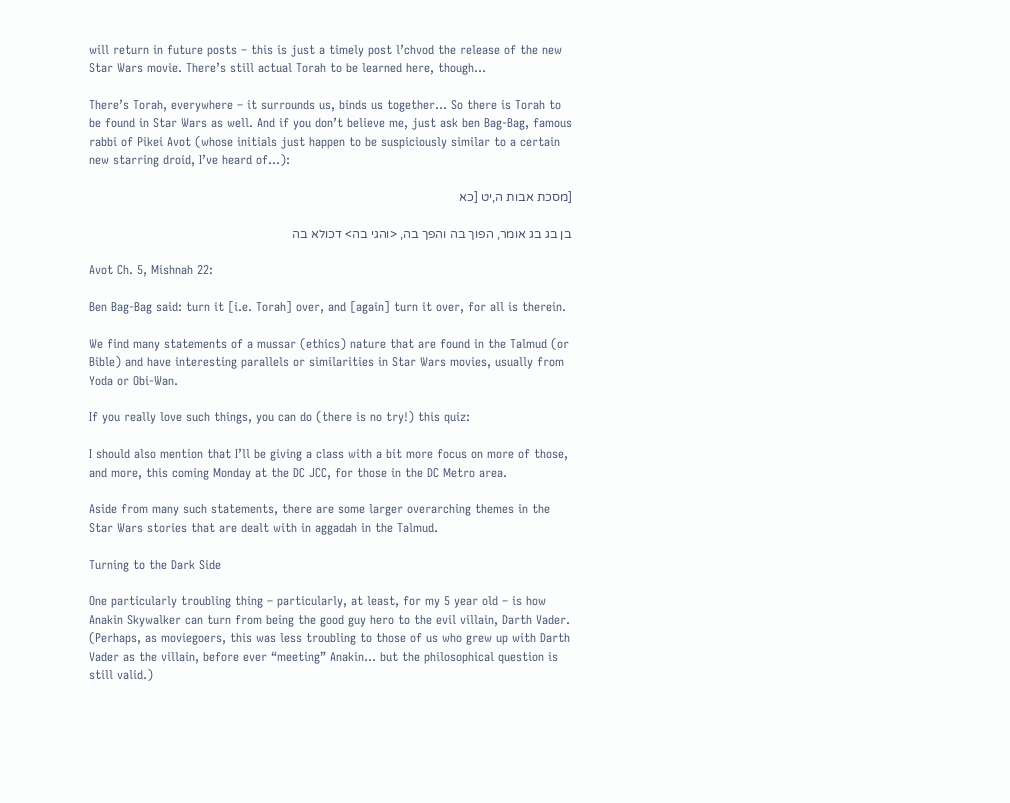will return in future posts – this is just a timely post l’chvod the release of the new Star Wars movie. There’s still actual Torah to be learned here, though…

There’s Torah, everywhere – it surrounds us, binds us together… So there is Torah to be found in Star Wars as well. And if you don’t believe me, just ask ben Bag-Bag, famous rabbi of Pikei Avot (whose initials just happen to be suspiciously similar to a certain new starring droid, I’ve heard of…):

[מסכת אבות ה,יט [כא

בן בג בג אומר, הפוך בה והפך בה, <והגי בה> דכולא בה

Avot Ch. 5, Mishnah 22:

Ben Bag-Bag said: turn it [i.e. Torah] over, and [again] turn it over, for all is therein.

We find many statements of a mussar (ethics) nature that are found in the Talmud (or Bible) and have interesting parallels or similarities in Star Wars movies, usually from Yoda or Obi-Wan.

If you really love such things, you can do (there is no try!) this quiz:

I should also mention that I’ll be giving a class with a bit more focus on more of those, and more, this coming Monday at the DC JCC, for those in the DC Metro area.

Aside from many such statements, there are some larger overarching themes in the Star Wars stories that are dealt with in aggadah in the Talmud.

Turning to the Dark Side

One particularly troubling thing – particularly, at least, for my 5 year old – is how Anakin Skywalker can turn from being the good guy hero to the evil villain, Darth Vader. (Perhaps, as moviegoers, this was less troubling to those of us who grew up with Darth Vader as the villain, before ever “meeting” Anakin… but the philosophical question is still valid.)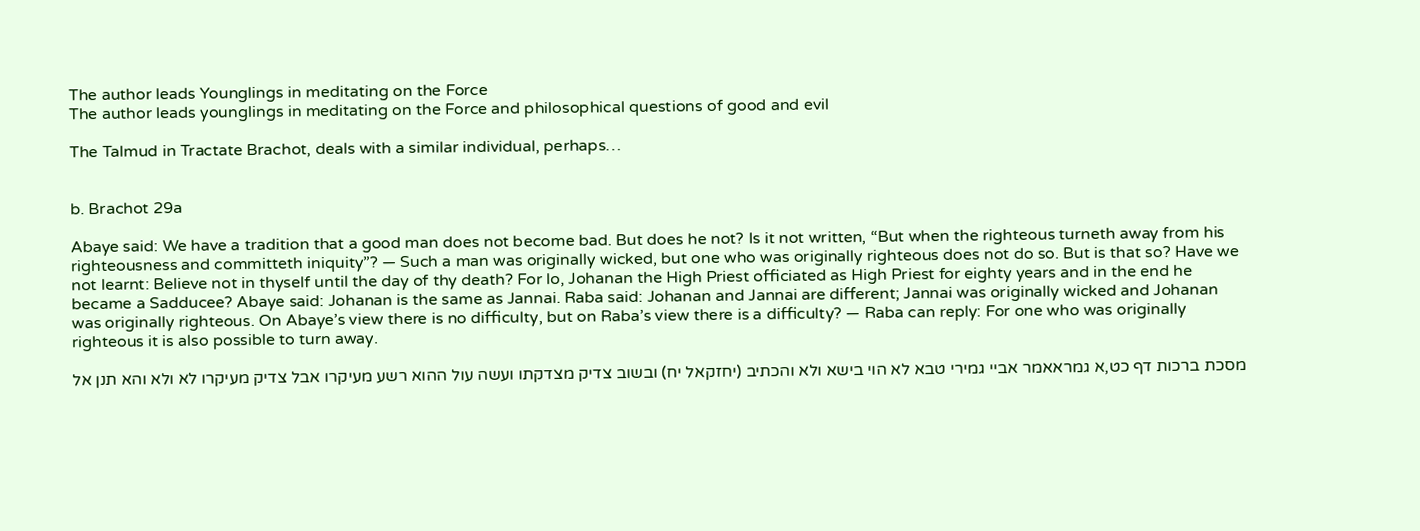The author leads Younglings in meditating on the Force
The author leads younglings in meditating on the Force and philosophical questions of good and evil

The Talmud in Tractate Brachot, deals with a similar individual, perhaps…


b. Brachot 29a

Abaye said: We have a tradition that a good man does not become bad. But does he not? Is it not written, “But when the righteous turneth away from his righteousness and committeth iniquity”? — Such a man was originally wicked, but one who was originally righteous does not do so. But is that so? Have we not learnt: Believe not in thyself until the day of thy death? For lo, Johanan the High Priest officiated as High Priest for eighty years and in the end he became a Sadducee? Abaye said: Johanan is the same as Jannai. Raba said: Johanan and Jannai are different; Jannai was originally wicked and Johanan was originally righteous. On Abaye’s view there is no difficulty, but on Raba’s view there is a difficulty? — Raba can reply: For one who was originally righteous it is also possible to turn away.

מסכת ברכות דף כט,א גמראאמר אביי גמירי טבא לא הוי בישא ולא והכתיב (יחזקאל יח) ובשוב צדיק מצדקתו ועשה עול ההוא רשע מעיקרו אבל צדיק מעיקרו לא ולא והא תנן אל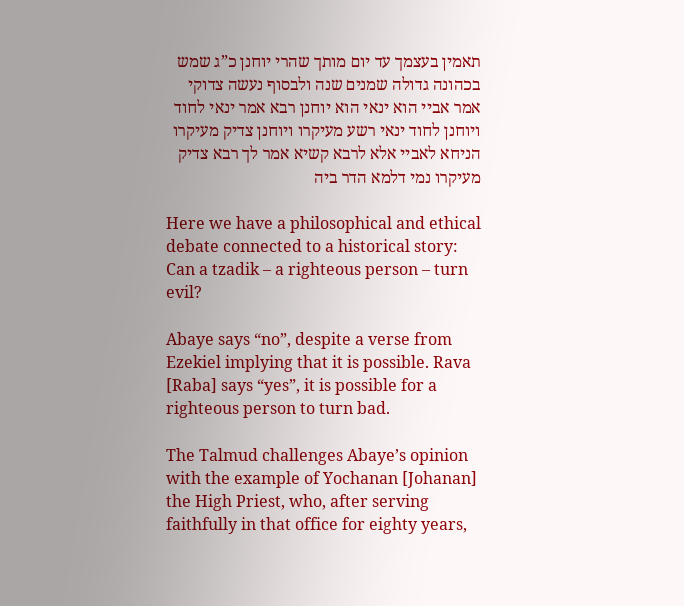תאמין בעצמך עד יום מותך שהרי יוחנן כ”ג שמש בכהונה גדולה שמנים שנה ולבסוף נעשה צדוקי אמר אביי הוא ינאי הוא יוחנן רבא אמר ינאי לחוד ויוחנן לחוד ינאי רשע מעיקרו ויוחנן צדיק מעיקרו הניחא לאביי אלא לרבא קשיא אמר לך רבא צדיק מעיקרו נמי דלמא הדר ביה

Here we have a philosophical and ethical debate connected to a historical story: Can a tzadik – a righteous person – turn evil?

Abaye says “no”, despite a verse from Ezekiel implying that it is possible. Rava [Raba] says “yes”, it is possible for a righteous person to turn bad.

The Talmud challenges Abaye’s opinion with the example of Yochanan [Johanan] the High Priest, who, after serving faithfully in that office for eighty years,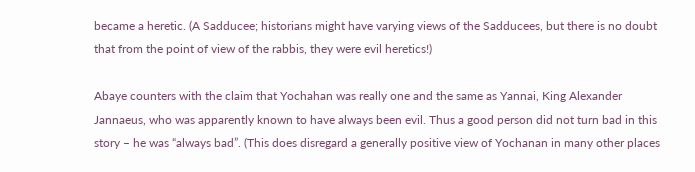became a heretic. (A Sadducee; historians might have varying views of the Sadducees, but there is no doubt that from the point of view of the rabbis, they were evil heretics!)

Abaye counters with the claim that Yochahan was really one and the same as Yannai, King Alexander Jannaeus, who was apparently known to have always been evil. Thus a good person did not turn bad in this story – he was “always bad”. (This does disregard a generally positive view of Yochanan in many other places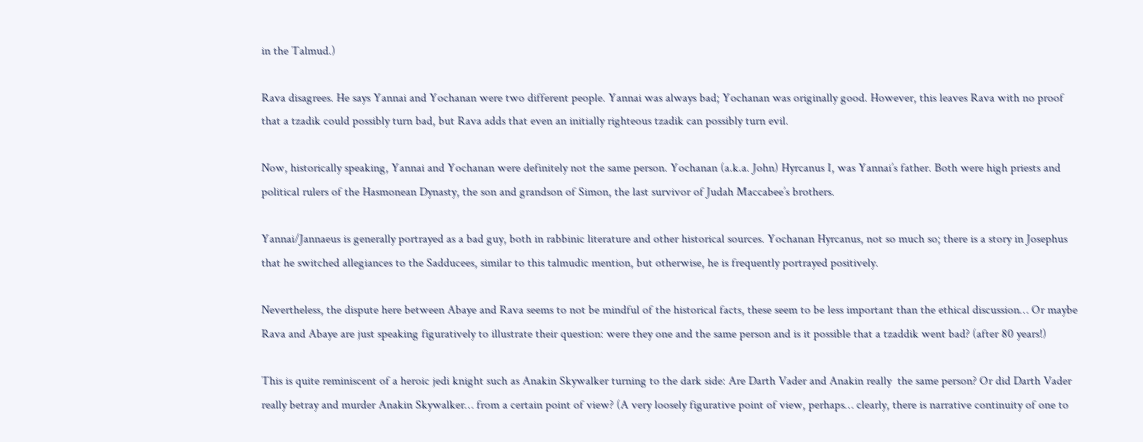in the Talmud.)

Rava disagrees. He says Yannai and Yochanan were two different people. Yannai was always bad; Yochanan was originally good. However, this leaves Rava with no proof that a tzadik could possibly turn bad, but Rava adds that even an initially righteous tzadik can possibly turn evil.

Now, historically speaking, Yannai and Yochanan were definitely not the same person. Yochanan (a.k.a. John) Hyrcanus I, was Yannai’s father. Both were high priests and political rulers of the Hasmonean Dynasty, the son and grandson of Simon, the last survivor of Judah Maccabee’s brothers.

Yannai/Jannaeus is generally portrayed as a bad guy, both in rabbinic literature and other historical sources. Yochanan Hyrcanus, not so much so; there is a story in Josephus that he switched allegiances to the Sadducees, similar to this talmudic mention, but otherwise, he is frequently portrayed positively.

Nevertheless, the dispute here between Abaye and Rava seems to not be mindful of the historical facts, these seem to be less important than the ethical discussion… Or maybe Rava and Abaye are just speaking figuratively to illustrate their question: were they one and the same person and is it possible that a tzaddik went bad? (after 80 years!)

This is quite reminiscent of a heroic jedi knight such as Anakin Skywalker turning to the dark side: Are Darth Vader and Anakin really  the same person? Or did Darth Vader really betray and murder Anakin Skywalker… from a certain point of view? (A very loosely figurative point of view, perhaps… clearly, there is narrative continuity of one to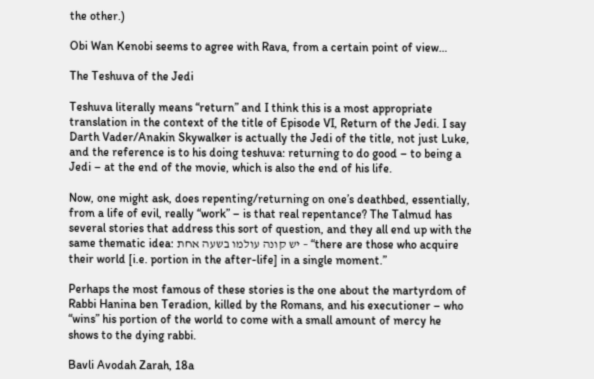the other.)

Obi Wan Kenobi seems to agree with Rava, from a certain point of view…

The Teshuva of the Jedi

Teshuva literally means “return” and I think this is a most appropriate translation in the context of the title of Episode VI, Return of the Jedi. I say Darth Vader/Anakin Skywalker is actually the Jedi of the title, not just Luke, and the reference is to his doing teshuva: returning to do good – to being a Jedi – at the end of the movie, which is also the end of his life.

Now, one might ask, does repenting/returning on one’s deathbed, essentially, from a life of evil, really “work” – is that real repentance? The Talmud has several stories that address this sort of question, and they all end up with the same thematic idea: יש קונה עולמו בשעה אחת – “there are those who acquire their world [i.e. portion in the after-life] in a single moment.”

Perhaps the most famous of these stories is the one about the martyrdom of Rabbi Hanina ben Teradion, killed by the Romans, and his executioner – who “wins” his portion of the world to come with a small amount of mercy he shows to the dying rabbi.

Bavli Avodah Zarah, 18a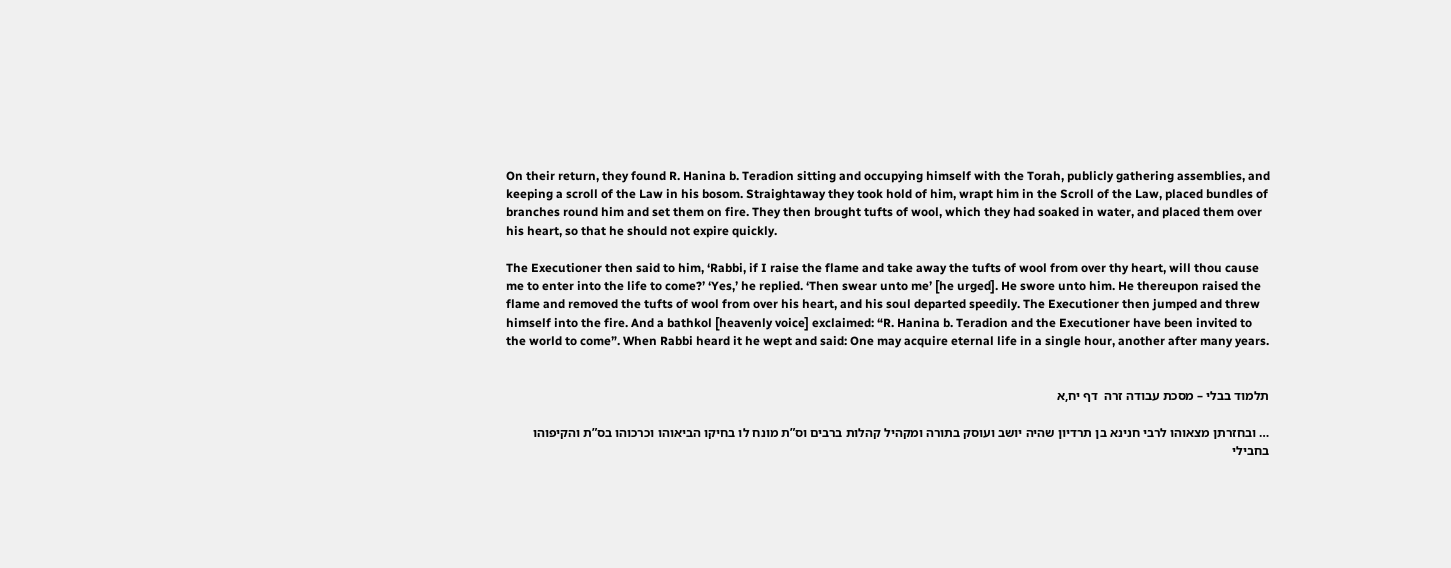On their return, they found R. Hanina b. Teradion sitting and occupying himself with the Torah, publicly gathering assemblies, and keeping a scroll of the Law in his bosom. Straightaway they took hold of him, wrapt him in the Scroll of the Law, placed bundles of branches round him and set them on fire. They then brought tufts of wool, which they had soaked in water, and placed them over his heart, so that he should not expire quickly.

The Executioner then said to him, ‘Rabbi, if I raise the flame and take away the tufts of wool from over thy heart, will thou cause me to enter into the life to come?’ ‘Yes,’ he replied. ‘Then swear unto me’ [he urged]. He swore unto him. He thereupon raised the flame and removed the tufts of wool from over his heart, and his soul departed speedily. The Executioner then jumped and threw himself into the fire. And a bathkol [heavenly voice] exclaimed: “R. Hanina b. Teradion and the Executioner have been invited to the world to come”. When Rabbi heard it he wept and said: One may acquire eternal life in a single hour, another after many years.


תלמוד בבלי – מסכת עבודה זרה  דף יח,א

… ובחזרתן מצאוהו לרבי חנינא בן תרדיון שהיה יושב ועוסק בתורה ומקהיל קהלות ברבים וס”ת מונח לו בחיקו הביאוהו וכרכוהו בס”ת והקיפוהו בחבילי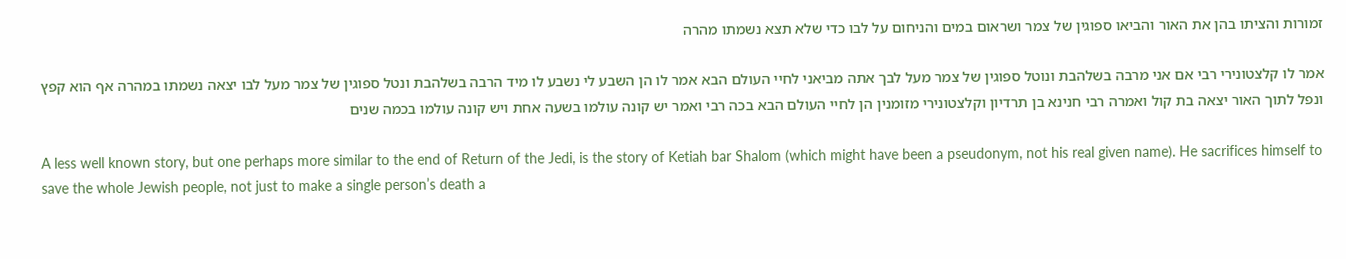זמורות והציתו בהן את האור והביאו ספוגין של צמר ושראום במים והניחום על לבו כדי שלא תצא נשמתו מהרה

אמר לו קלצטונירי רבי אם אני מרבה בשלהבת ונוטל ספוגין של צמר מעל לבך אתה מביאני לחיי העולם הבא אמר לו הן השבע לי נשבע לו מיד הרבה בשלהבת ונטל ספוגין של צמר מעל לבו יצאה נשמתו במהרה אף הוא קפץ ונפל לתוך האור יצאה בת קול ואמרה רבי חנינא בן תרדיון וקלצטונירי מזומנין הן לחיי העולם הבא בכה רבי ואמר יש קונה עולמו בשעה אחת ויש קונה עולמו בכמה שנים

A less well known story, but one perhaps more similar to the end of Return of the Jedi, is the story of Ketiah bar Shalom (which might have been a pseudonym, not his real given name). He sacrifices himself to save the whole Jewish people, not just to make a single person’s death a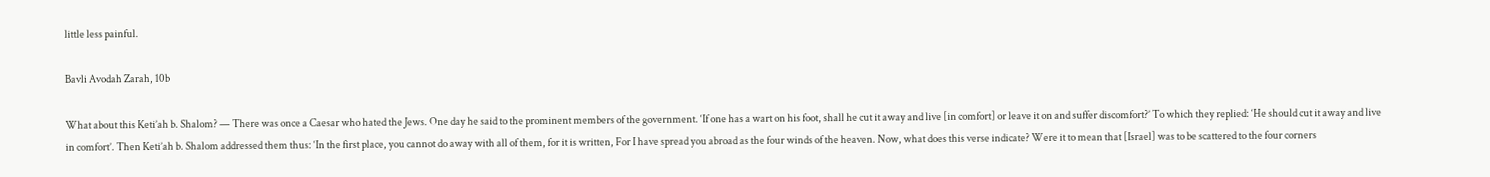little less painful.

Bavli Avodah Zarah, 10b

What about this Keti’ah b. Shalom? — There was once a Caesar who hated the Jews. One day he said to the prominent members of the government. ‘If one has a wart on his foot, shall he cut it away and live [in comfort] or leave it on and suffer discomfort?’ To which they replied: ‘He should cut it away and live in comfort’. Then Keti’ah b. Shalom addressed them thus: ‘In the first place, you cannot do away with all of them, for it is written, For I have spread you abroad as the four winds of the heaven. Now, what does this verse indicate? Were it to mean that [Israel] was to be scattered to the four corners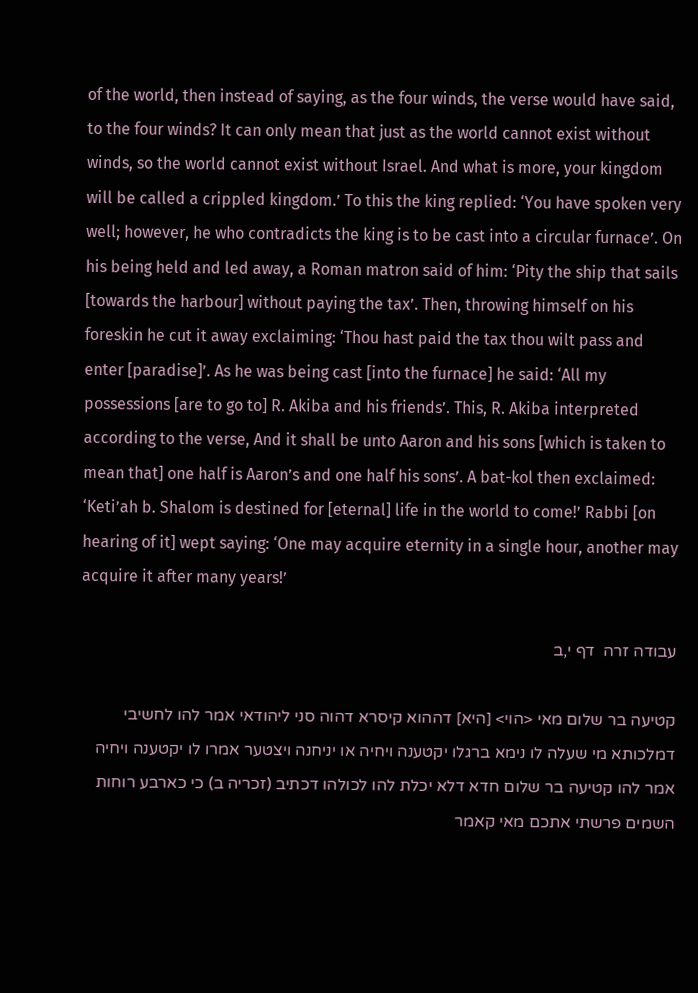of the world, then instead of saying, as the four winds, the verse would have said, to the four winds? It can only mean that just as the world cannot exist without winds, so the world cannot exist without Israel. And what is more, your kingdom will be called a crippled kingdom.’ To this the king replied: ‘You have spoken very well; however, he who contradicts the king is to be cast into a circular furnace’. On his being held and led away, a Roman matron said of him: ‘Pity the ship that sails [towards the harbour] without paying the tax’. Then, throwing himself on his foreskin he cut it away exclaiming: ‘Thou hast paid the tax thou wilt pass and enter [paradise]’. As he was being cast [into the furnace] he said: ‘All my possessions [are to go to] R. Akiba and his friends’. This, R. Akiba interpreted according to the verse, And it shall be unto Aaron and his sons [which is taken to mean that] one half is Aaron’s and one half his sons’. A bat-kol then exclaimed: ‘Keti’ah b. Shalom is destined for [eternal] life in the world to come!’ Rabbi [on hearing of it] wept saying: ‘One may acquire eternity in a single hour, another may acquire it after many years!’

עבודה זרה  דף י,ב

קטיעה בר שלום מאי <הוי> [היא] דההוא קיסרא דהוה סני ליהודאי אמר להו לחשיבי דמלכותא מי שעלה לו נימא ברגלו יקטענה ויחיה או יניחנה ויצטער אמרו לו יקטענה ויחיה אמר להו קטיעה בר שלום חדא דלא יכלת להו לכולהו דכתיב (זכריה ב) כי כארבע רוחות השמים פרשתי אתכם מאי קאמר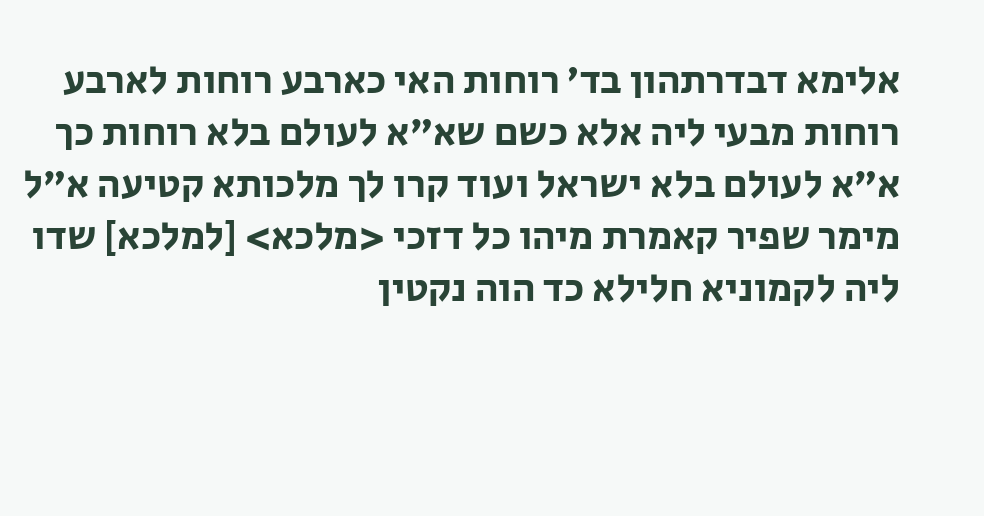אלימא דבדרתהון בד’ רוחות האי כארבע רוחות לארבע רוחות מבעי ליה אלא כשם שא”א לעולם בלא רוחות כך א”א לעולם בלא ישראל ועוד קרו לך מלכותא קטיעה א”ל מימר שפיר קאמרת מיהו כל דזכי <מלכא> [למלכא] שדו ליה לקמוניא חלילא כד הוה נקטין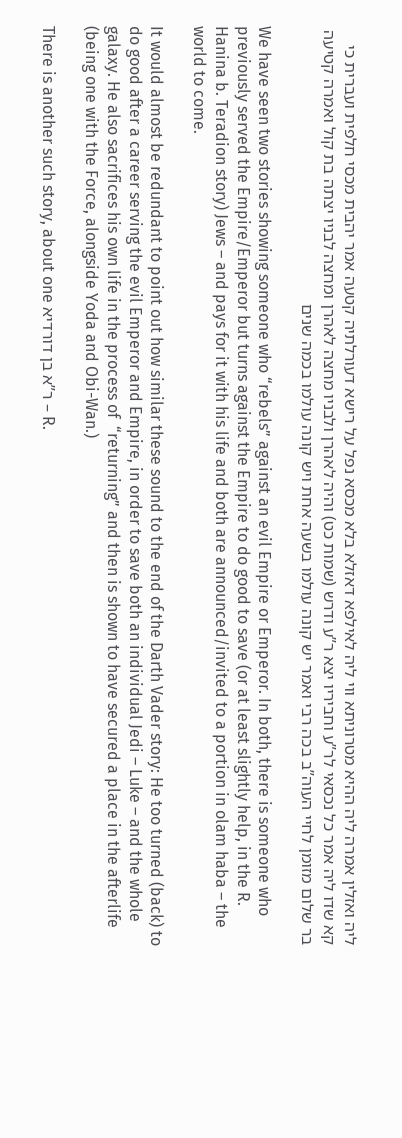ליה ואזלין אמרה ליה ההיא מטרוניתא ווי ליה לאילפא דאזלא בלא מכסא נפל על רישא דעורלתיה קטעה אמר יהבית מכסי חלפית ועברית כי קא שדו ליה אמר כל נכסאי לר”ע וחביריו יצא ר”ע ודרש (שמות כט) והיה לאהרן ולבניו מחצה לאהרן ומחצה לבניו יצתה בת קול ואמרה קטיעה בר שלום מזומן לחיי העוה”ב בכה רבי ואמר יש קונה עולמו בשעה אחת ויש קונה עולמו בכמה שנים

We have seen two stories showing someone who “rebels” against an evil Empire or Emperor. In both, there is someone who previously served the Empire/Emperor but turns against the Empire to do good to save (or at least slightly help, in the R. Hanina b. Teradion story) Jews – and pays for it with his life and both are announced/invited to a portion in olam haba – the world to come.

It would almost be redundant to point out how similar these sound to the end of the Darth Vader story: He too turned (back) to do good after a career serving the evil Emperor and Empire, in order to save both an individual Jedi – Luke – and the whole galaxy. He also sacrifices his own life in the process of  “returning” and then is shown to have secured a place in the afterlife (being one with the Force, alongside Yoda and Obi-Wan.)

There is another such story, about one ר”א בן דורדיא – R.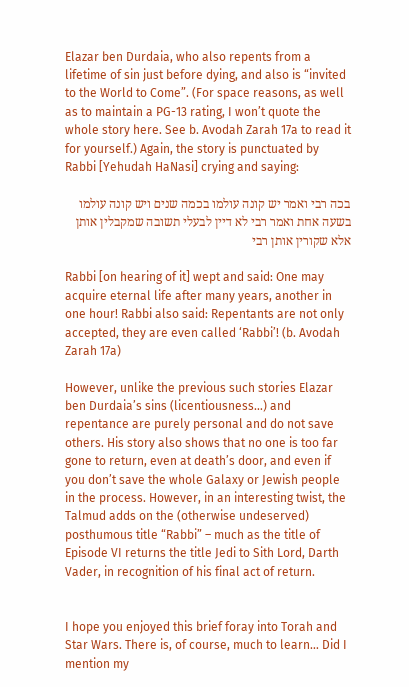Elazar ben Durdaia, who also repents from a lifetime of sin just before dying, and also is “invited to the World to Come”. (For space reasons, as well as to maintain a PG-13 rating, I won’t quote the whole story here. See b. Avodah Zarah 17a to read it for yourself.) Again, the story is punctuated by Rabbi [Yehudah HaNasi] crying and saying:

בכה רבי ואמר יש קונה עולמו בכמה שנים ויש קונה עולמו בשעה אחת ואמר רבי לא דיין לבעלי תשובה שמקבלין אותן אלא שקורין אותן רבי

Rabbi [on hearing of it] wept and said: One may acquire eternal life after many years, another in one hour! Rabbi also said: Repentants are not only accepted, they are even called ‘Rabbi’! (b. Avodah Zarah 17a)

However, unlike the previous such stories Elazar ben Durdaia’s sins (licentiousness…) and repentance are purely personal and do not save others. His story also shows that no one is too far gone to return, even at death’s door, and even if you don’t save the whole Galaxy or Jewish people in the process. However, in an interesting twist, the Talmud adds on the (otherwise undeserved) posthumous title “Rabbi” – much as the title of Episode VI returns the title Jedi to Sith Lord, Darth Vader, in recognition of his final act of return.


I hope you enjoyed this brief foray into Torah and Star Wars. There is, of course, much to learn… Did I mention my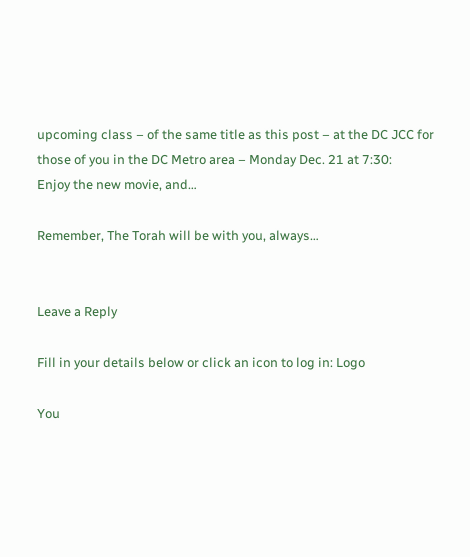upcoming class – of the same title as this post – at the DC JCC for those of you in the DC Metro area – Monday Dec. 21 at 7:30:
Enjoy the new movie, and…

Remember, The Torah will be with you, always…


Leave a Reply

Fill in your details below or click an icon to log in: Logo

You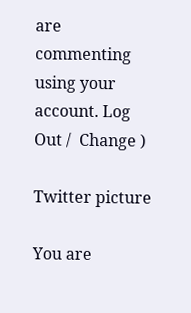are commenting using your account. Log Out /  Change )

Twitter picture

You are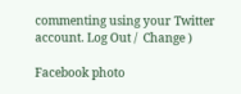commenting using your Twitter account. Log Out /  Change )

Facebook photo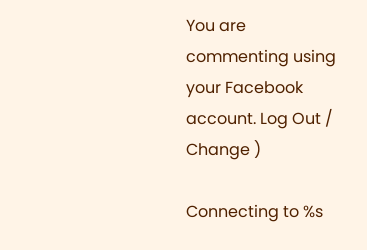You are commenting using your Facebook account. Log Out /  Change )

Connecting to %s